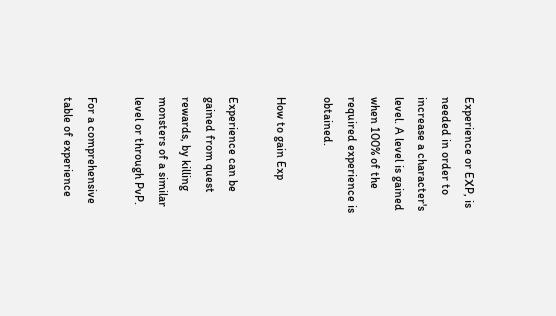Experience or EXP, is needed in order to increase a character's level. A level is gained when 100% of the required experience is obtained.

How to gain Exp

Experience can be gained from quest rewards, by killing monsters of a similar level or through PvP.

For a comprehensive table of experience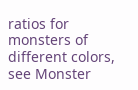ratios for monsters of different colors, see Monster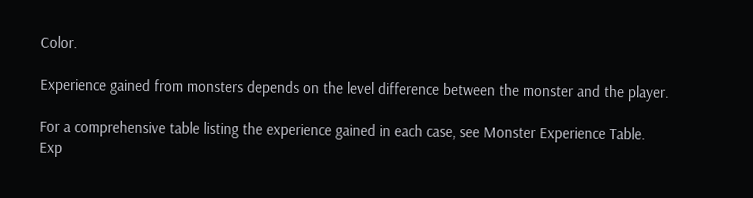Color.

Experience gained from monsters depends on the level difference between the monster and the player.

For a comprehensive table listing the experience gained in each case, see Monster Experience Table.
Exp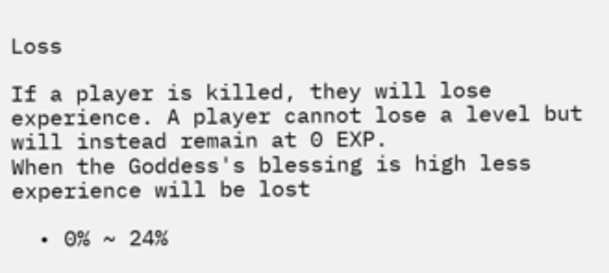Loss

If a player is killed, they will lose experience. A player cannot lose a level but will instead remain at 0 EXP.
When the Goddess's blessing is high less experience will be lost

  • 0% ~ 24%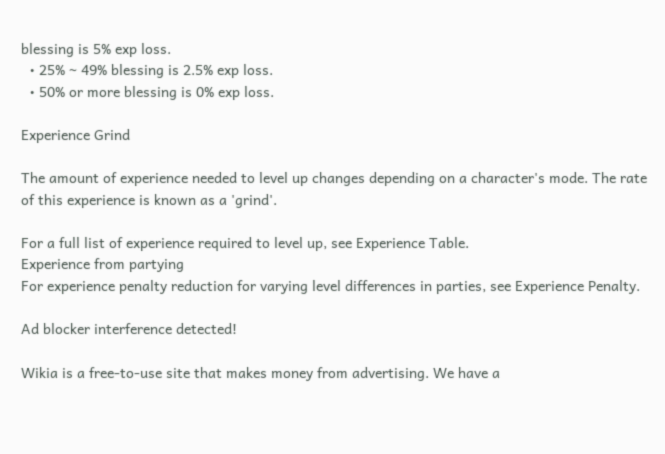blessing is 5% exp loss.
  • 25% ~ 49% blessing is 2.5% exp loss.
  • 50% or more blessing is 0% exp loss.

Experience Grind

The amount of experience needed to level up changes depending on a character's mode. The rate of this experience is known as a 'grind'.

For a full list of experience required to level up, see Experience Table.
Experience from partying
For experience penalty reduction for varying level differences in parties, see Experience Penalty.

Ad blocker interference detected!

Wikia is a free-to-use site that makes money from advertising. We have a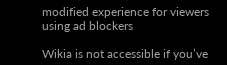modified experience for viewers using ad blockers

Wikia is not accessible if you’ve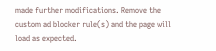made further modifications. Remove the custom ad blocker rule(s) and the page will load as expected.